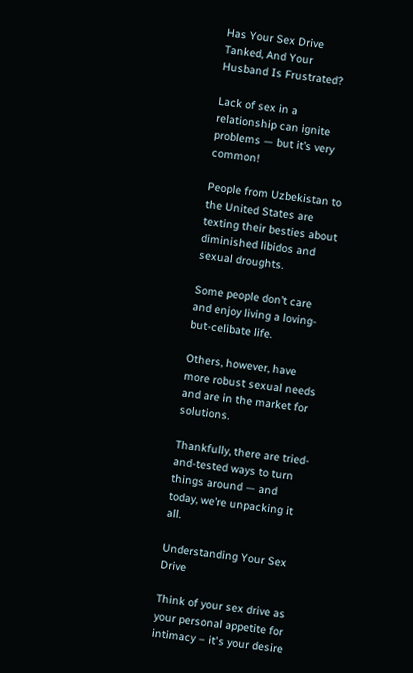Has Your Sex Drive Tanked, And Your Husband Is Frustrated?

Lack of sex in a relationship can ignite problems — but it’s very common!

People from Uzbekistan to the United States are texting their besties about diminished libidos and sexual droughts.

Some people don’t care and enjoy living a loving-but-celibate life.

Others, however, have more robust sexual needs and are in the market for solutions.

Thankfully, there are tried-and-tested ways to turn things around — and today, we’re unpacking it all.

Understanding Your Sex Drive

Think of your sex drive as your personal appetite for intimacy – it's your desire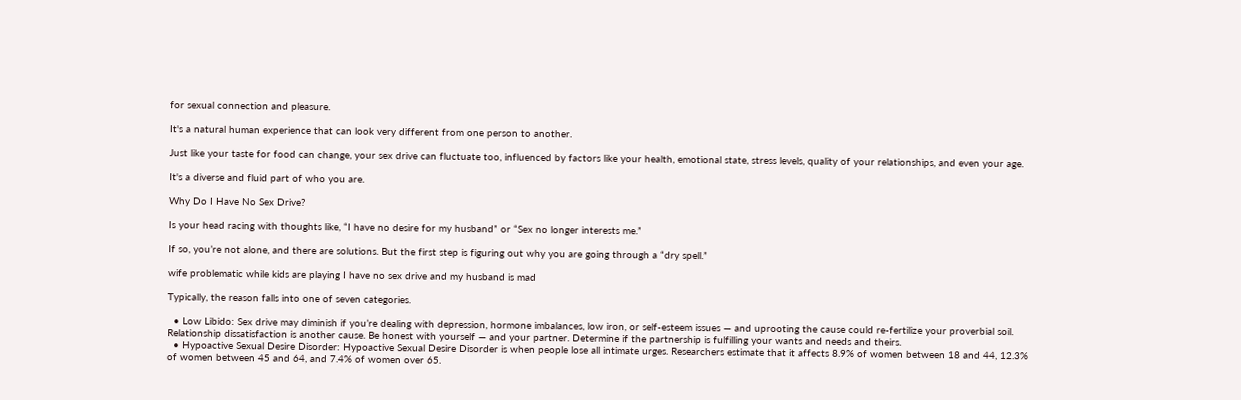for sexual connection and pleasure.

It's a natural human experience that can look very different from one person to another.

Just like your taste for food can change, your sex drive can fluctuate too, influenced by factors like your health, emotional state, stress levels, quality of your relationships, and even your age.

It's a diverse and fluid part of who you are.

Why Do I Have No Sex Drive?

Is your head racing with thoughts like, “I have no desire for my husband” or “Sex no longer interests me.”

If so, you’re not alone, and there are solutions. But the first step is figuring out why you are going through a “dry spell.”

wife problematic while kids are playing I have no sex drive and my husband is mad

Typically, the reason falls into one of seven categories.

  • Low Libido: Sex drive may diminish if you’re dealing with depression, hormone imbalances, low iron, or self-esteem issues — and uprooting the cause could re-fertilize your proverbial soil. Relationship dissatisfaction is another cause. Be honest with yourself — and your partner. Determine if the partnership is fulfilling your wants and needs and theirs.
  • Hypoactive Sexual Desire Disorder: Hypoactive Sexual Desire Disorder is when people lose all intimate urges. Researchers estimate that it affects 8.9% of women between 18 and 44, 12.3% of women between 45 and 64, and 7.4% of women over 65.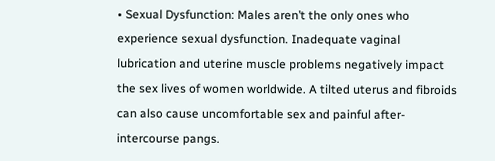• Sexual Dysfunction: Males aren’t the only ones who experience sexual dysfunction. Inadequate vaginal lubrication and uterine muscle problems negatively impact the sex lives of women worldwide. A tilted uterus and fibroids can also cause uncomfortable sex and painful after-intercourse pangs.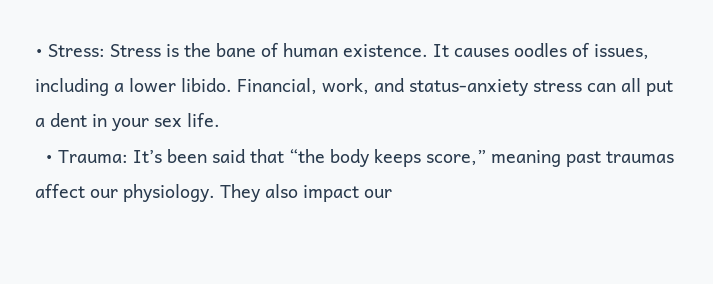• Stress: Stress is the bane of human existence. It causes oodles of issues, including a lower libido. Financial, work, and status-anxiety stress can all put a dent in your sex life.
  • Trauma: It’s been said that “the body keeps score,” meaning past traumas affect our physiology. They also impact our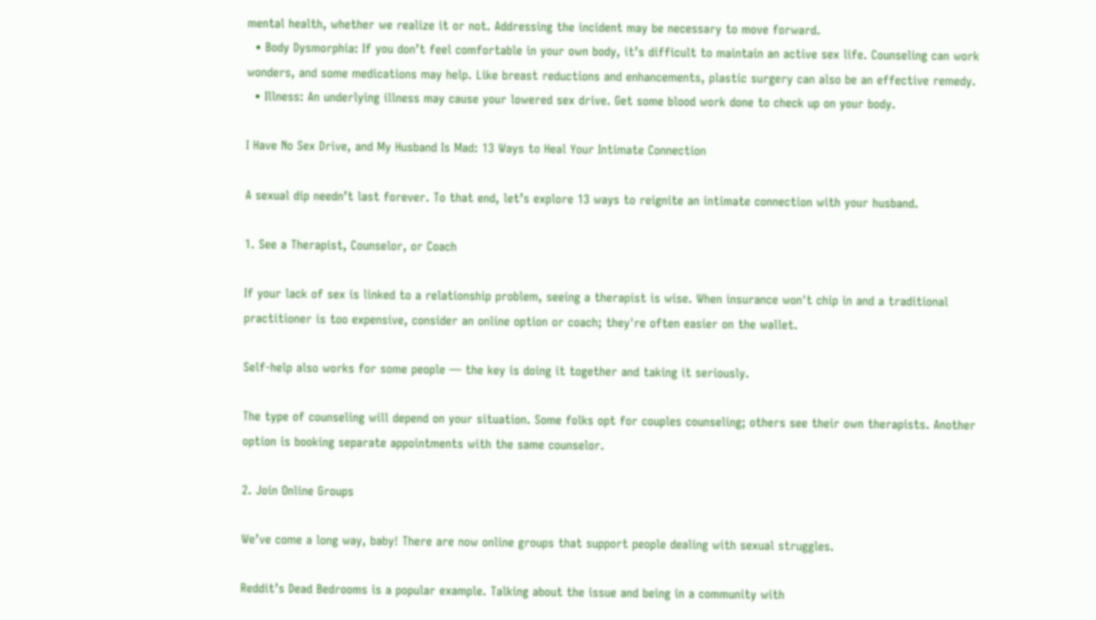mental health, whether we realize it or not. Addressing the incident may be necessary to move forward.
  • Body Dysmorphia: If you don’t feel comfortable in your own body, it’s difficult to maintain an active sex life. Counseling can work wonders, and some medications may help. Like breast reductions and enhancements, plastic surgery can also be an effective remedy.
  • Illness: An underlying illness may cause your lowered sex drive. Get some blood work done to check up on your body.

I Have No Sex Drive, and My Husband Is Mad: 13 Ways to Heal Your Intimate Connection

A sexual dip needn’t last forever. To that end, let’s explore 13 ways to reignite an intimate connection with your husband.

1. See a Therapist, Counselor, or Coach

If your lack of sex is linked to a relationship problem, seeing a therapist is wise. When insurance won't chip in and a traditional practitioner is too expensive, consider an online option or coach; they're often easier on the wallet.

Self-help also works for some people — the key is doing it together and taking it seriously.

The type of counseling will depend on your situation. Some folks opt for couples counseling; others see their own therapists. Another option is booking separate appointments with the same counselor.

2. Join Online Groups

We’ve come a long way, baby! There are now online groups that support people dealing with sexual struggles.

Reddit’s Dead Bedrooms is a popular example. Talking about the issue and being in a community with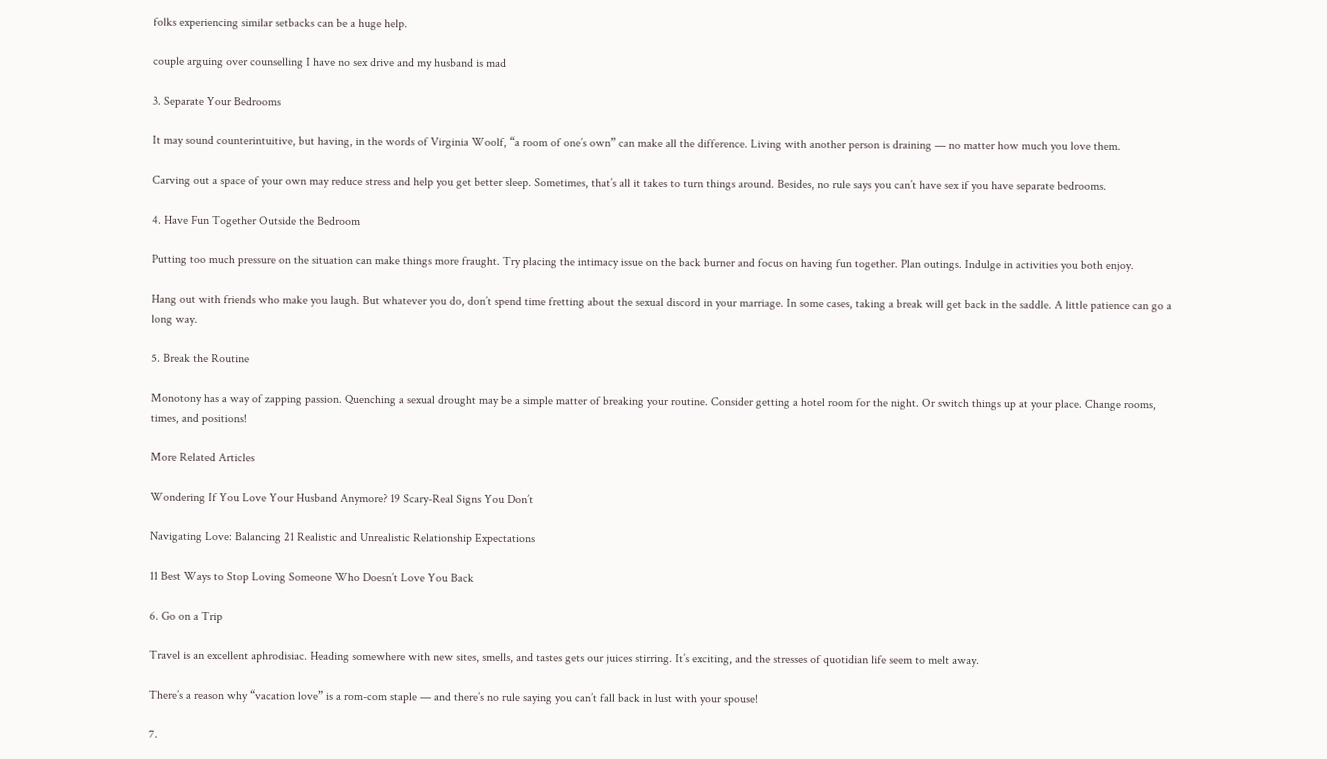folks experiencing similar setbacks can be a huge help.

couple arguing over counselling I have no sex drive and my husband is mad

3. Separate Your Bedrooms

It may sound counterintuitive, but having, in the words of Virginia Woolf, “a room of one’s own” can make all the difference. Living with another person is draining — no matter how much you love them.

Carving out a space of your own may reduce stress and help you get better sleep. Sometimes, that’s all it takes to turn things around. Besides, no rule says you can’t have sex if you have separate bedrooms.

4. Have Fun Together Outside the Bedroom

Putting too much pressure on the situation can make things more fraught. Try placing the intimacy issue on the back burner and focus on having fun together. Plan outings. Indulge in activities you both enjoy.

Hang out with friends who make you laugh. But whatever you do, don’t spend time fretting about the sexual discord in your marriage. In some cases, taking a break will get back in the saddle. A little patience can go a long way.

5. Break the Routine

Monotony has a way of zapping passion. Quenching a sexual drought may be a simple matter of breaking your routine. Consider getting a hotel room for the night. Or switch things up at your place. Change rooms, times, and positions!

More Related Articles

Wondering If You Love Your Husband Anymore? 19 Scary-Real Signs You Don’t

Navigating Love: Balancing 21 Realistic and Unrealistic Relationship Expectations

11 Best Ways to Stop Loving Someone Who Doesn’t Love You Back

6. Go on a Trip

Travel is an excellent aphrodisiac. Heading somewhere with new sites, smells, and tastes gets our juices stirring. It’s exciting, and the stresses of quotidian life seem to melt away.

There’s a reason why “vacation love” is a rom-com staple — and there’s no rule saying you can’t fall back in lust with your spouse!

7.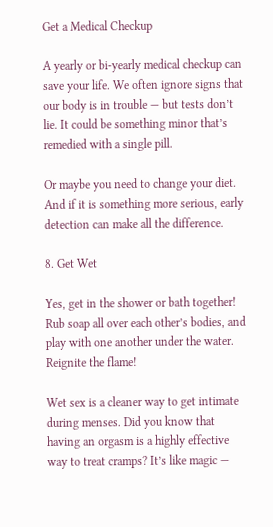Get a Medical Checkup

A yearly or bi-yearly medical checkup can save your life. We often ignore signs that our body is in trouble — but tests don’t lie. It could be something minor that’s remedied with a single pill.

Or maybe you need to change your diet. And if it is something more serious, early detection can make all the difference.

8. Get Wet

Yes, get in the shower or bath together! Rub soap all over each other’s bodies, and play with one another under the water. Reignite the flame!

Wet sex is a cleaner way to get intimate during menses. Did you know that having an orgasm is a highly effective way to treat cramps? It’s like magic —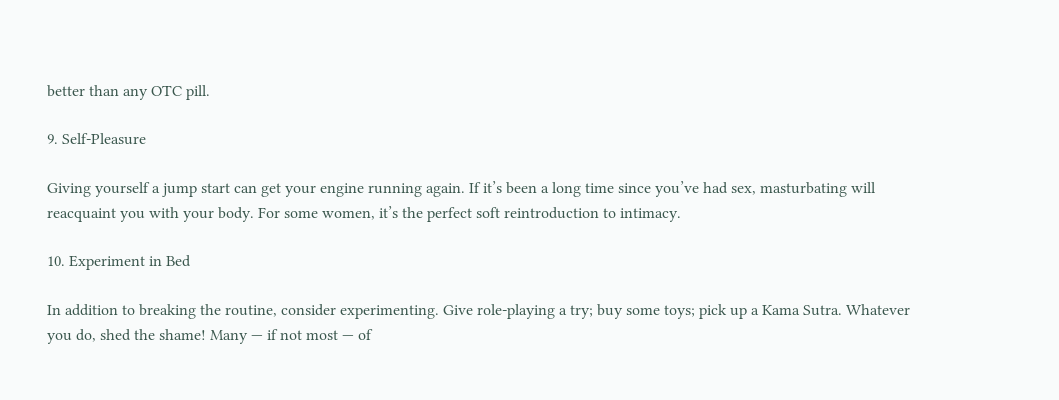better than any OTC pill.

9. Self-Pleasure

Giving yourself a jump start can get your engine running again. If it’s been a long time since you’ve had sex, masturbating will reacquaint you with your body. For some women, it’s the perfect soft reintroduction to intimacy.

10. Experiment in Bed

In addition to breaking the routine, consider experimenting. Give role-playing a try; buy some toys; pick up a Kama Sutra. Whatever you do, shed the shame! Many — if not most — of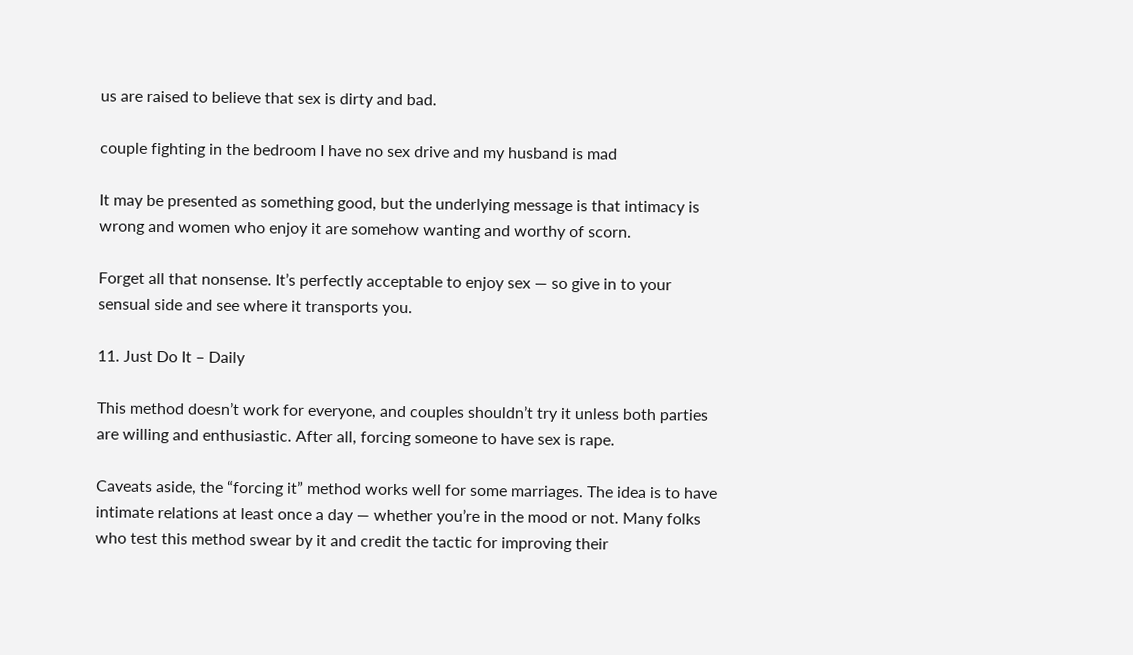us are raised to believe that sex is dirty and bad.

couple fighting in the bedroom I have no sex drive and my husband is mad

It may be presented as something good, but the underlying message is that intimacy is wrong and women who enjoy it are somehow wanting and worthy of scorn.

Forget all that nonsense. It’s perfectly acceptable to enjoy sex — so give in to your sensual side and see where it transports you.

11. Just Do It – Daily

This method doesn’t work for everyone, and couples shouldn’t try it unless both parties are willing and enthusiastic. After all, forcing someone to have sex is rape.

Caveats aside, the “forcing it” method works well for some marriages. The idea is to have intimate relations at least once a day — whether you’re in the mood or not. Many folks who test this method swear by it and credit the tactic for improving their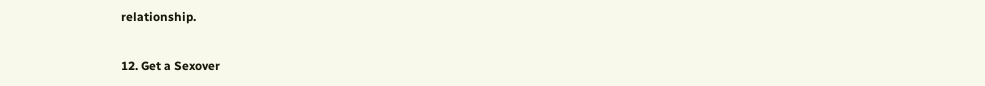relationship.

12. Get a Sexover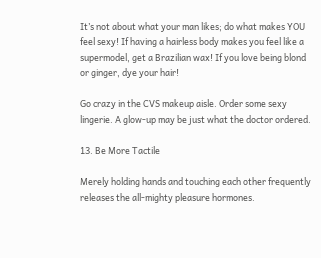It’s not about what your man likes; do what makes YOU feel sexy! If having a hairless body makes you feel like a supermodel, get a Brazilian wax! If you love being blond or ginger, dye your hair!

Go crazy in the CVS makeup aisle. Order some sexy lingerie. A glow-up may be just what the doctor ordered.

13. Be More Tactile

Merely holding hands and touching each other frequently releases the all-mighty pleasure hormones.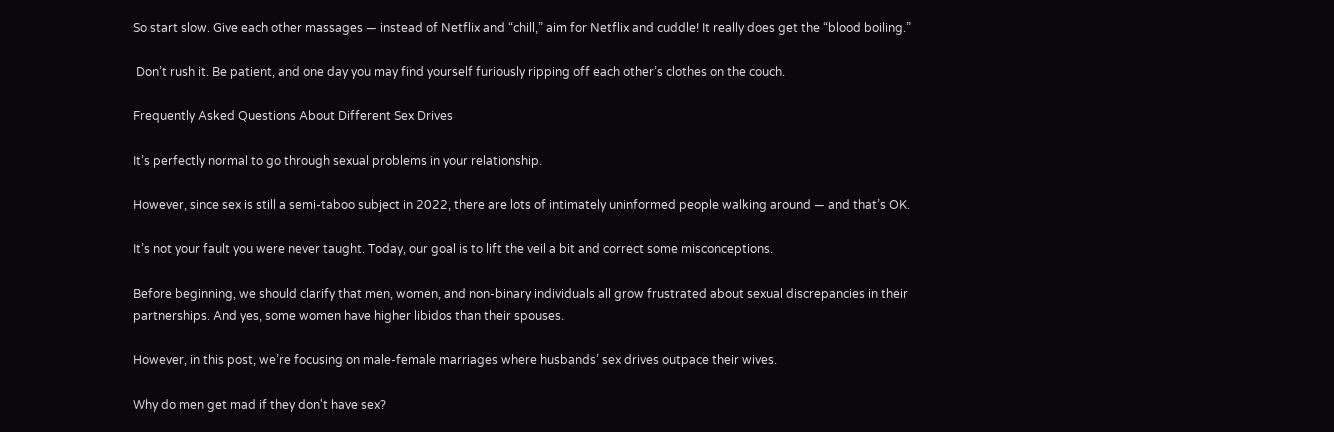So start slow. Give each other massages — instead of Netflix and “chill,” aim for Netflix and cuddle! It really does get the “blood boiling.”

 Don’t rush it. Be patient, and one day you may find yourself furiously ripping off each other’s clothes on the couch.

Frequently Asked Questions About Different Sex Drives

It’s perfectly normal to go through sexual problems in your relationship.

However, since sex is still a semi-taboo subject in 2022, there are lots of intimately uninformed people walking around — and that’s OK.

It’s not your fault you were never taught. Today, our goal is to lift the veil a bit and correct some misconceptions.

Before beginning, we should clarify that men, women, and non-binary individuals all grow frustrated about sexual discrepancies in their partnerships. And yes, some women have higher libidos than their spouses.

However, in this post, we’re focusing on male-female marriages where husbands’ sex drives outpace their wives.

Why do men get mad if they don't have sex?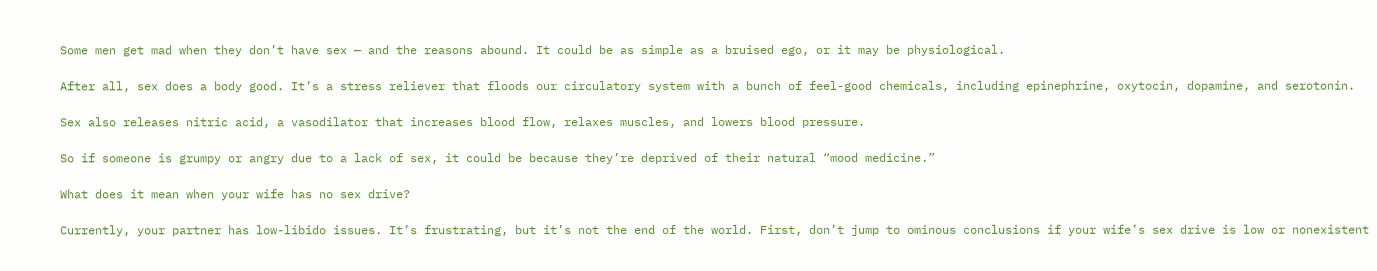Some men get mad when they don’t have sex — and the reasons abound. It could be as simple as a bruised ego, or it may be physiological.

After all, sex does a body good. It’s a stress reliever that floods our circulatory system with a bunch of feel-good chemicals, including epinephrine, oxytocin, dopamine, and serotonin.

Sex also releases nitric acid, a vasodilator that increases blood flow, relaxes muscles, and lowers blood pressure.

So if someone is grumpy or angry due to a lack of sex, it could be because they’re deprived of their natural “mood medicine.”

What does it mean when your wife has no sex drive?

Currently, your partner has low-libido issues. It’s frustrating, but it’s not the end of the world. First, don’t jump to ominous conclusions if your wife’s sex drive is low or nonexistent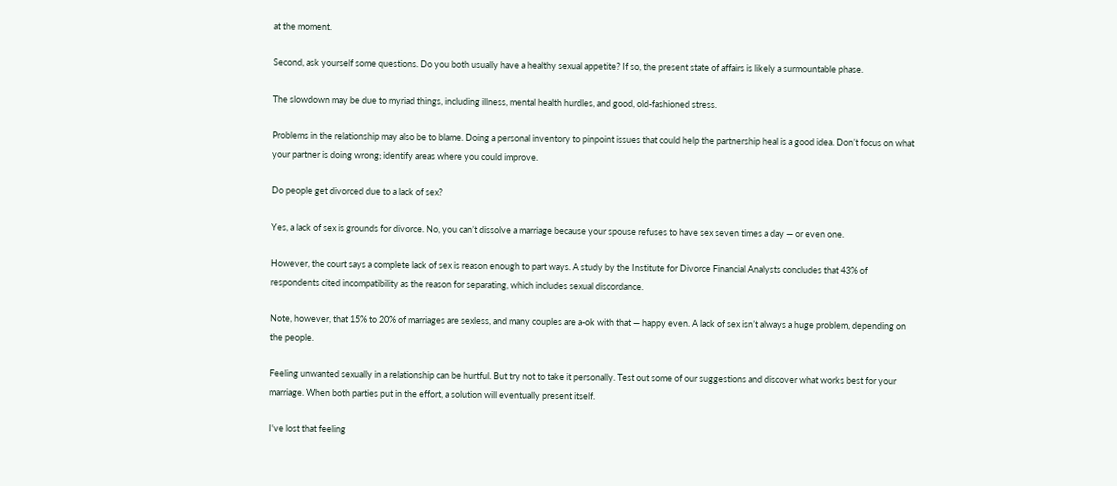at the moment.

Second, ask yourself some questions. Do you both usually have a healthy sexual appetite? If so, the present state of affairs is likely a surmountable phase.

The slowdown may be due to myriad things, including illness, mental health hurdles, and good, old-fashioned stress.

Problems in the relationship may also be to blame. Doing a personal inventory to pinpoint issues that could help the partnership heal is a good idea. Don’t focus on what your partner is doing wrong; identify areas where you could improve.

Do people get divorced due to a lack of sex?

Yes, a lack of sex is grounds for divorce. No, you can’t dissolve a marriage because your spouse refuses to have sex seven times a day — or even one.

However, the court says a complete lack of sex is reason enough to part ways. A study by the Institute for Divorce Financial Analysts concludes that 43% of respondents cited incompatibility as the reason for separating, which includes sexual discordance.

Note, however, that 15% to 20% of marriages are sexless, and many couples are a-ok with that — happy even. A lack of sex isn’t always a huge problem, depending on the people.

Feeling unwanted sexually in a relationship can be hurtful. But try not to take it personally. Test out some of our suggestions and discover what works best for your marriage. When both parties put in the effort, a solution will eventually present itself.

I've lost that feeling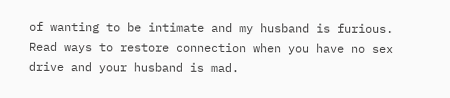of wanting to be intimate and my husband is furious. Read ways to restore connection when you have no sex drive and your husband is mad.